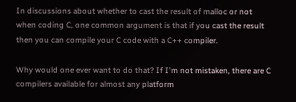In discussions about whether to cast the result of malloc or not when coding C, one common argument is that if you cast the result then you can compile your C code with a C++ compiler.

Why would one ever want to do that? If I'm not mistaken, there are C compilers available for almost any platform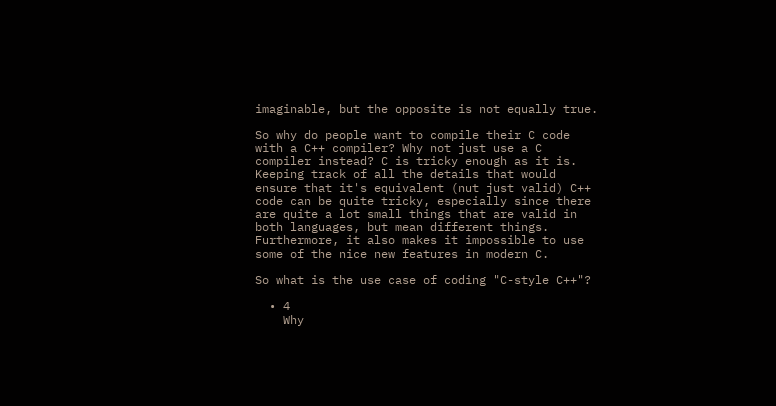imaginable, but the opposite is not equally true.

So why do people want to compile their C code with a C++ compiler? Why not just use a C compiler instead? C is tricky enough as it is. Keeping track of all the details that would ensure that it's equivalent (nut just valid) C++ code can be quite tricky, especially since there are quite a lot small things that are valid in both languages, but mean different things. Furthermore, it also makes it impossible to use some of the nice new features in modern C.

So what is the use case of coding "C-style C++"?

  • 4
    Why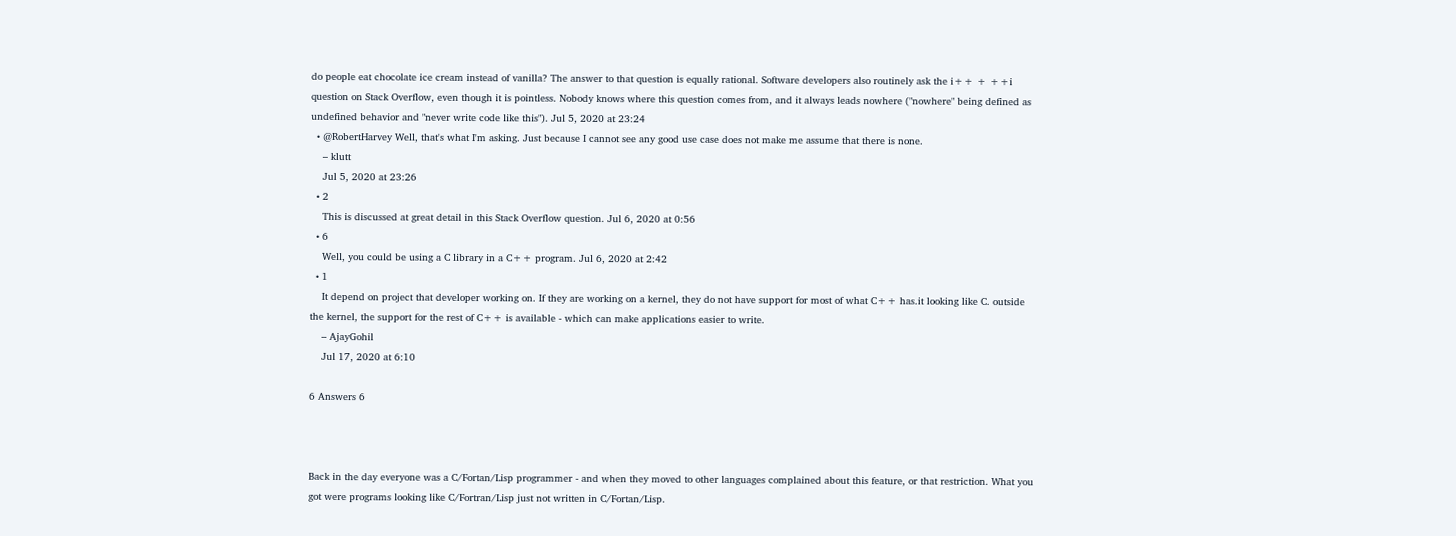do people eat chocolate ice cream instead of vanilla? The answer to that question is equally rational. Software developers also routinely ask the i++ + ++i question on Stack Overflow, even though it is pointless. Nobody knows where this question comes from, and it always leads nowhere ("nowhere" being defined as undefined behavior and "never write code like this"). Jul 5, 2020 at 23:24
  • @RobertHarvey Well, that's what I'm asking. Just because I cannot see any good use case does not make me assume that there is none.
    – klutt
    Jul 5, 2020 at 23:26
  • 2
    This is discussed at great detail in this Stack Overflow question. Jul 6, 2020 at 0:56
  • 6
    Well, you could be using a C library in a C++ program. Jul 6, 2020 at 2:42
  • 1
    It depend on project that developer working on. If they are working on a kernel, they do not have support for most of what C++ has.it looking like C. outside the kernel, the support for the rest of C++ is available - which can make applications easier to write.
    – AjayGohil
    Jul 17, 2020 at 6:10

6 Answers 6



Back in the day everyone was a C/Fortan/Lisp programmer - and when they moved to other languages complained about this feature, or that restriction. What you got were programs looking like C/Fortran/Lisp just not written in C/Fortan/Lisp.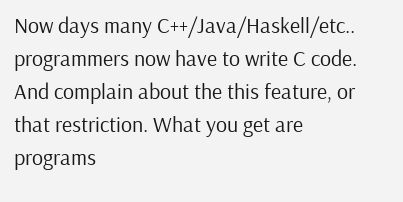Now days many C++/Java/Haskell/etc.. programmers now have to write C code. And complain about the this feature, or that restriction. What you get are programs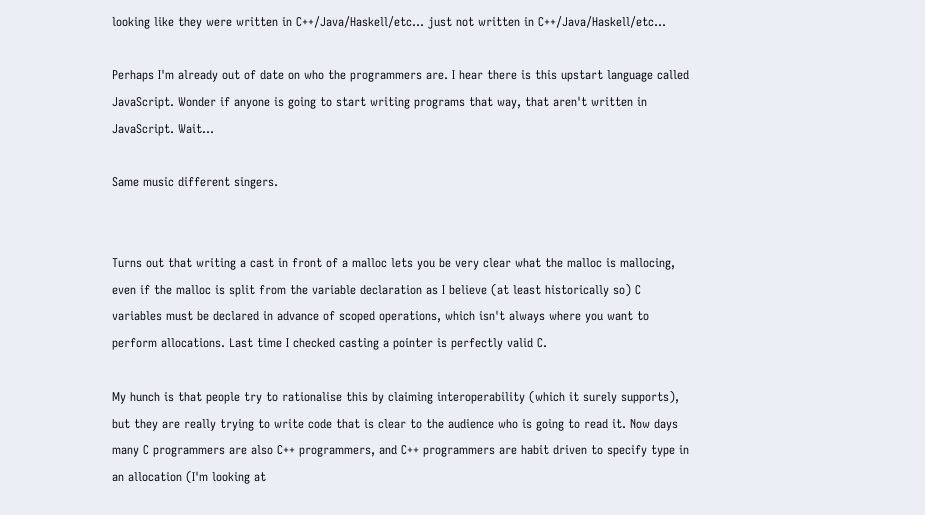looking like they were written in C++/Java/Haskell/etc... just not written in C++/Java/Haskell/etc...

Perhaps I'm already out of date on who the programmers are. I hear there is this upstart language called JavaScript. Wonder if anyone is going to start writing programs that way, that aren't written in JavaScript. Wait...

Same music different singers.


Turns out that writing a cast in front of a malloc lets you be very clear what the malloc is mallocing, even if the malloc is split from the variable declaration as I believe (at least historically so) C variables must be declared in advance of scoped operations, which isn't always where you want to perform allocations. Last time I checked casting a pointer is perfectly valid C.

My hunch is that people try to rationalise this by claiming interoperability (which it surely supports), but they are really trying to write code that is clear to the audience who is going to read it. Now days many C programmers are also C++ programmers, and C++ programmers are habit driven to specify type in an allocation (I'm looking at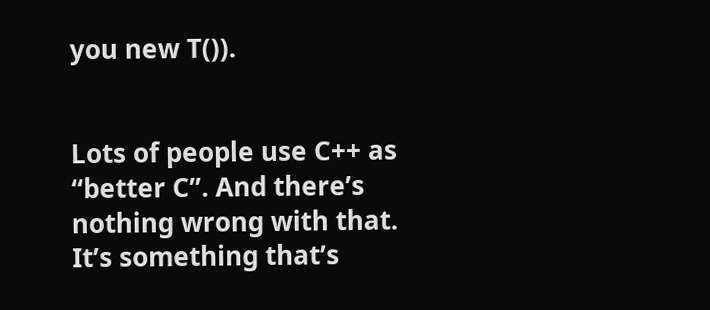you new T()).


Lots of people use C++ as “better C”. And there’s nothing wrong with that. It’s something that’s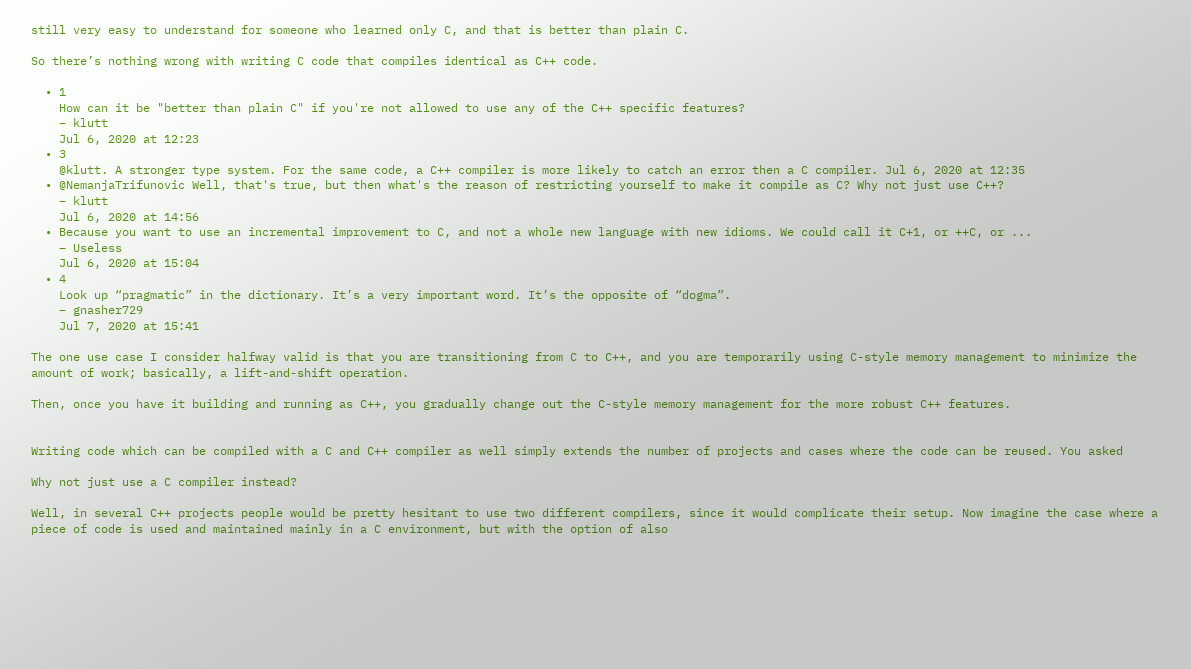still very easy to understand for someone who learned only C, and that is better than plain C.

So there’s nothing wrong with writing C code that compiles identical as C++ code.

  • 1
    How can it be "better than plain C" if you're not allowed to use any of the C++ specific features?
    – klutt
    Jul 6, 2020 at 12:23
  • 3
    @klutt. A stronger type system. For the same code, a C++ compiler is more likely to catch an error then a C compiler. Jul 6, 2020 at 12:35
  • @NemanjaTrifunovic Well, that's true, but then what's the reason of restricting yourself to make it compile as C? Why not just use C++?
    – klutt
    Jul 6, 2020 at 14:56
  • Because you want to use an incremental improvement to C, and not a whole new language with new idioms. We could call it C+1, or ++C, or ...
    – Useless
    Jul 6, 2020 at 15:04
  • 4
    Look up “pragmatic” in the dictionary. It’s a very important word. It’s the opposite of “dogma”.
    – gnasher729
    Jul 7, 2020 at 15:41

The one use case I consider halfway valid is that you are transitioning from C to C++, and you are temporarily using C-style memory management to minimize the amount of work; basically, a lift-and-shift operation.

Then, once you have it building and running as C++, you gradually change out the C-style memory management for the more robust C++ features.


Writing code which can be compiled with a C and C++ compiler as well simply extends the number of projects and cases where the code can be reused. You asked

Why not just use a C compiler instead?

Well, in several C++ projects people would be pretty hesitant to use two different compilers, since it would complicate their setup. Now imagine the case where a piece of code is used and maintained mainly in a C environment, but with the option of also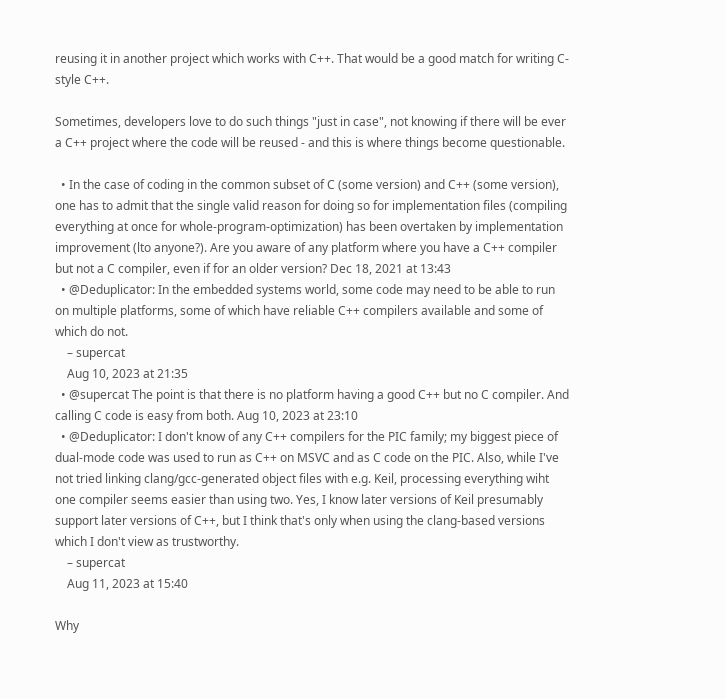reusing it in another project which works with C++. That would be a good match for writing C-style C++.

Sometimes, developers love to do such things "just in case", not knowing if there will be ever a C++ project where the code will be reused - and this is where things become questionable.

  • In the case of coding in the common subset of C (some version) and C++ (some version), one has to admit that the single valid reason for doing so for implementation files (compiling everything at once for whole-program-optimization) has been overtaken by implementation improvement (lto anyone?). Are you aware of any platform where you have a C++ compiler but not a C compiler, even if for an older version? Dec 18, 2021 at 13:43
  • @Deduplicator: In the embedded systems world, some code may need to be able to run on multiple platforms, some of which have reliable C++ compilers available and some of which do not.
    – supercat
    Aug 10, 2023 at 21:35
  • @supercat The point is that there is no platform having a good C++ but no C compiler. And calling C code is easy from both. Aug 10, 2023 at 23:10
  • @Deduplicator: I don't know of any C++ compilers for the PIC family; my biggest piece of dual-mode code was used to run as C++ on MSVC and as C code on the PIC. Also, while I've not tried linking clang/gcc-generated object files with e.g. Keil, processing everything wiht one compiler seems easier than using two. Yes, I know later versions of Keil presumably support later versions of C++, but I think that's only when using the clang-based versions which I don't view as trustworthy.
    – supercat
    Aug 11, 2023 at 15:40

Why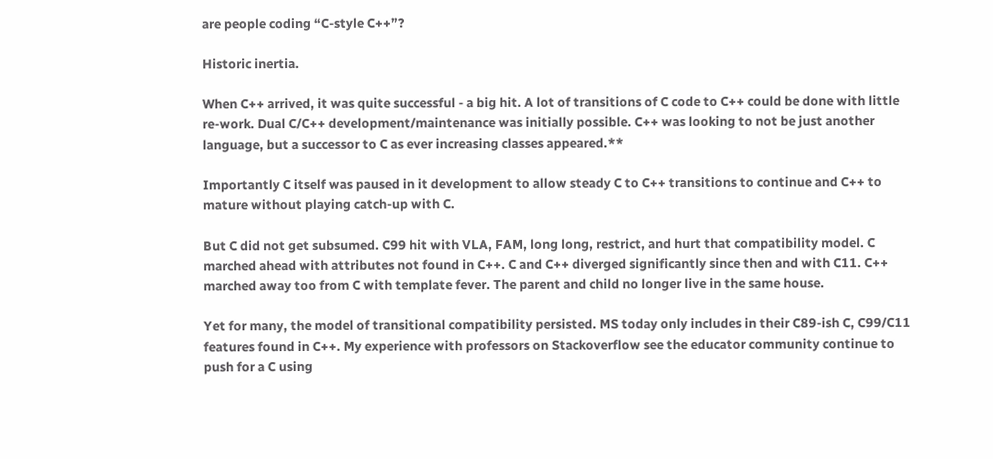are people coding “C-style C++”?

Historic inertia.

When C++ arrived, it was quite successful - a big hit. A lot of transitions of C code to C++ could be done with little re-work. Dual C/C++ development/maintenance was initially possible. C++ was looking to not be just another language, but a successor to C as ever increasing classes appeared.**

Importantly C itself was paused in it development to allow steady C to C++ transitions to continue and C++ to mature without playing catch-up with C.

But C did not get subsumed. C99 hit with VLA, FAM, long long, restrict, and hurt that compatibility model. C marched ahead with attributes not found in C++. C and C++ diverged significantly since then and with C11. C++ marched away too from C with template fever. The parent and child no longer live in the same house.

Yet for many, the model of transitional compatibility persisted. MS today only includes in their C89-ish C, C99/C11 features found in C++. My experience with professors on Stackoverflow see the educator community continue to push for a C using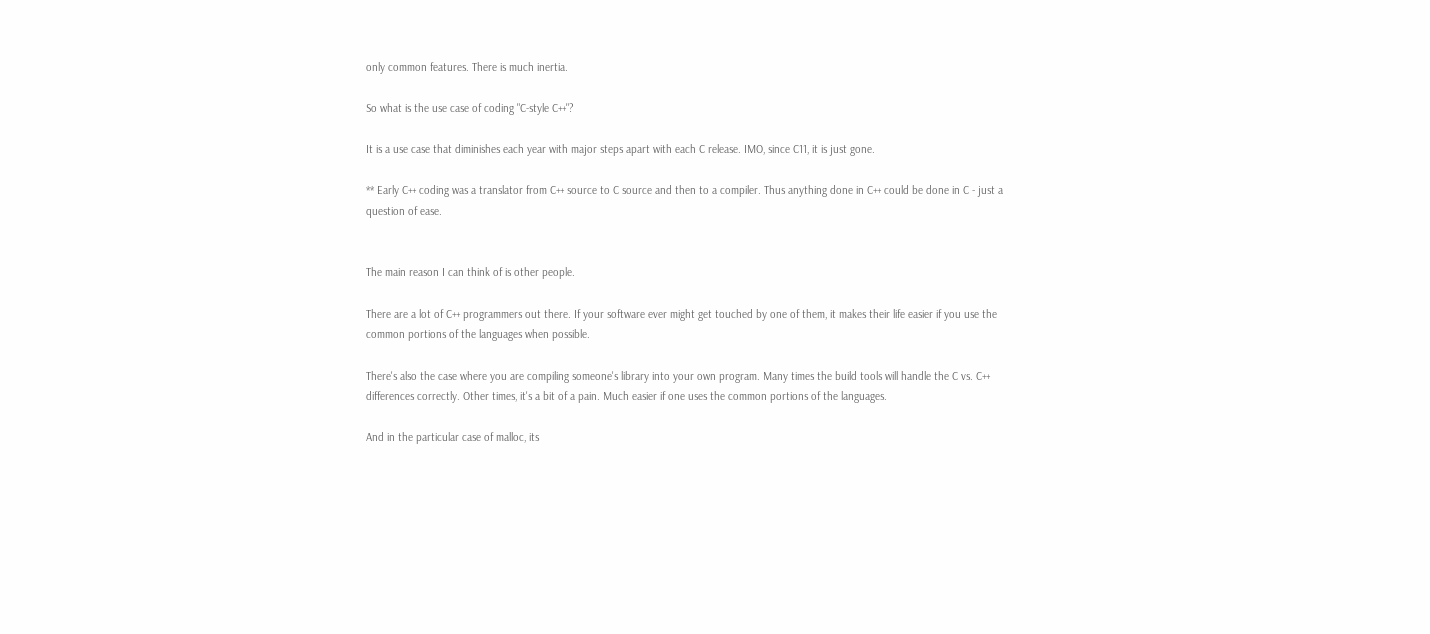only common features. There is much inertia.

So what is the use case of coding "C-style C++"?

It is a use case that diminishes each year with major steps apart with each C release. IMO, since C11, it is just gone.

** Early C++ coding was a translator from C++ source to C source and then to a compiler. Thus anything done in C++ could be done in C - just a question of ease.


The main reason I can think of is other people.

There are a lot of C++ programmers out there. If your software ever might get touched by one of them, it makes their life easier if you use the common portions of the languages when possible.

There's also the case where you are compiling someone's library into your own program. Many times the build tools will handle the C vs. C++ differences correctly. Other times, it's a bit of a pain. Much easier if one uses the common portions of the languages.

And in the particular case of malloc, its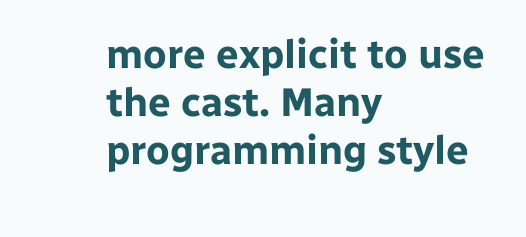more explicit to use the cast. Many programming style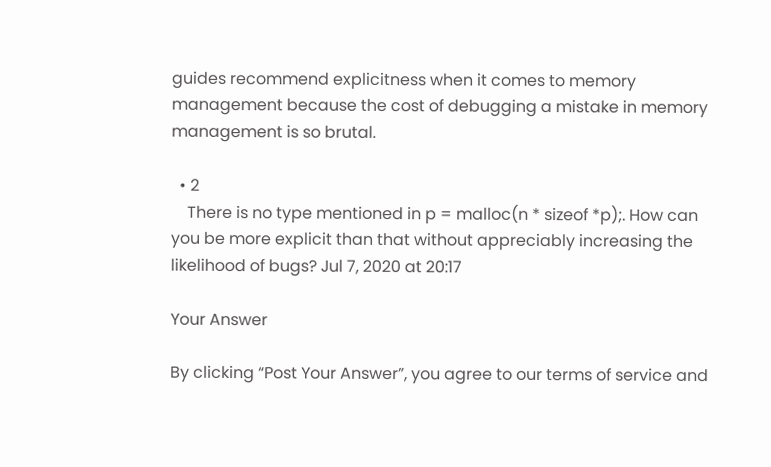guides recommend explicitness when it comes to memory management because the cost of debugging a mistake in memory management is so brutal.

  • 2
    There is no type mentioned in p = malloc(n * sizeof *p);. How can you be more explicit than that without appreciably increasing the likelihood of bugs? Jul 7, 2020 at 20:17

Your Answer

By clicking “Post Your Answer”, you agree to our terms of service and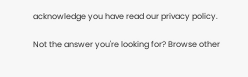acknowledge you have read our privacy policy.

Not the answer you're looking for? Browse other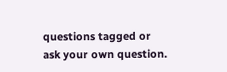questions tagged or ask your own question.